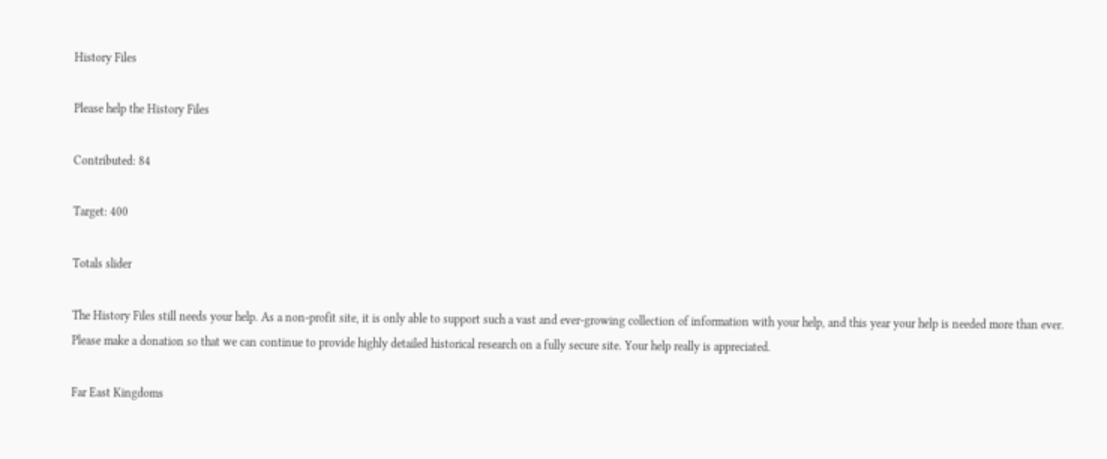History Files

Please help the History Files

Contributed: 84

Target: 400

Totals slider

The History Files still needs your help. As a non-profit site, it is only able to support such a vast and ever-growing collection of information with your help, and this year your help is needed more than ever. Please make a donation so that we can continue to provide highly detailed historical research on a fully secure site. Your help really is appreciated.

Far East Kingdoms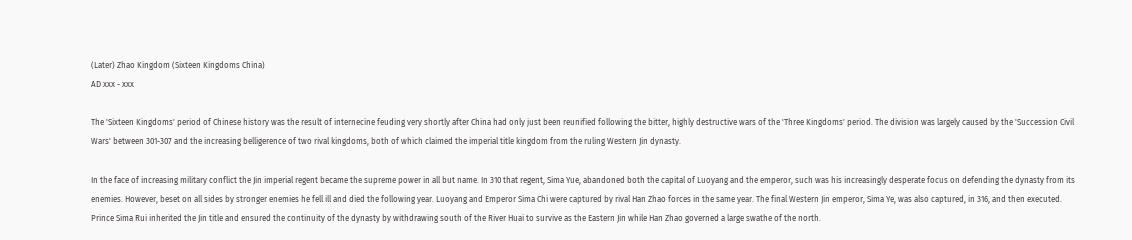(Later) Zhao Kingdom (Sixteen Kingdoms China)
AD xxx - xxx

The 'Sixteen Kingdoms' period of Chinese history was the result of internecine feuding very shortly after China had only just been reunified following the bitter, highly destructive wars of the 'Three Kingdoms' period. The division was largely caused by the 'Succession Civil Wars' between 301-307 and the increasing belligerence of two rival kingdoms, both of which claimed the imperial title kingdom from the ruling Western Jin dynasty.

In the face of increasing military conflict the Jin imperial regent became the supreme power in all but name. In 310 that regent, Sima Yue, abandoned both the capital of Luoyang and the emperor, such was his increasingly desperate focus on defending the dynasty from its enemies. However, beset on all sides by stronger enemies he fell ill and died the following year. Luoyang and Emperor Sima Chi were captured by rival Han Zhao forces in the same year. The final Western Jin emperor, Sima Ye, was also captured, in 316, and then executed. Prince Sima Rui inherited the Jin title and ensured the continuity of the dynasty by withdrawing south of the River Huai to survive as the Eastern Jin while Han Zhao governed a large swathe of the north.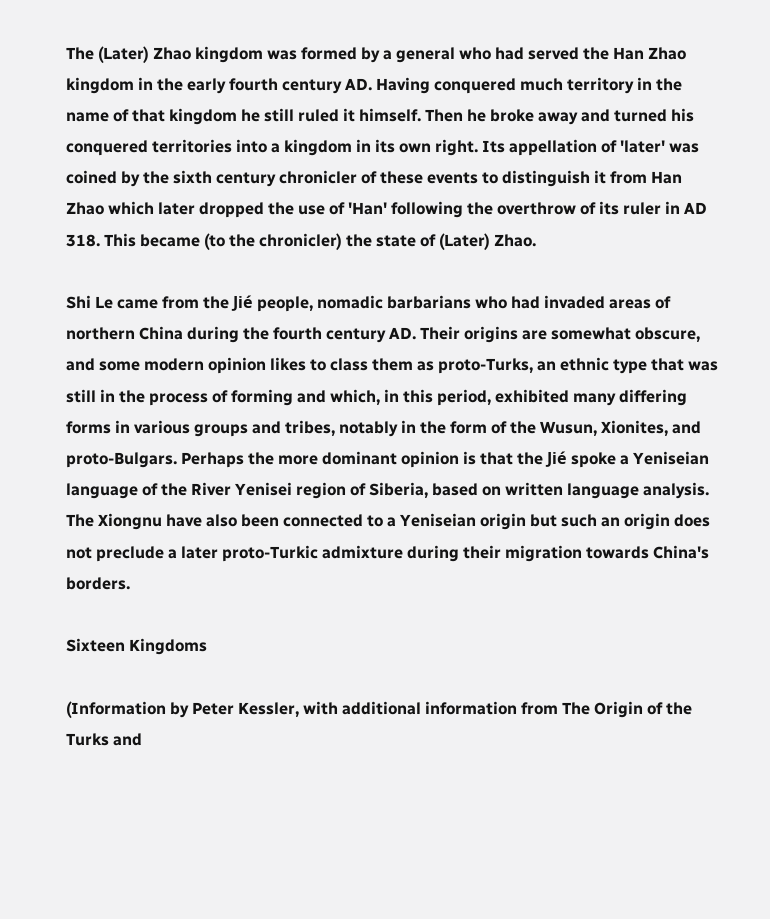The (Later) Zhao kingdom was formed by a general who had served the Han Zhao kingdom in the early fourth century AD. Having conquered much territory in the name of that kingdom he still ruled it himself. Then he broke away and turned his conquered territories into a kingdom in its own right. Its appellation of 'later' was coined by the sixth century chronicler of these events to distinguish it from Han Zhao which later dropped the use of 'Han' following the overthrow of its ruler in AD 318. This became (to the chronicler) the state of (Later) Zhao.

Shi Le came from the Jié people, nomadic barbarians who had invaded areas of northern China during the fourth century AD. Their origins are somewhat obscure, and some modern opinion likes to class them as proto-Turks, an ethnic type that was still in the process of forming and which, in this period, exhibited many differing forms in various groups and tribes, notably in the form of the Wusun, Xionites, and proto-Bulgars. Perhaps the more dominant opinion is that the Jié spoke a Yeniseian language of the River Yenisei region of Siberia, based on written language analysis. The Xiongnu have also been connected to a Yeniseian origin but such an origin does not preclude a later proto-Turkic admixture during their migration towards China's borders.

Sixteen Kingdoms

(Information by Peter Kessler, with additional information from The Origin of the Turks and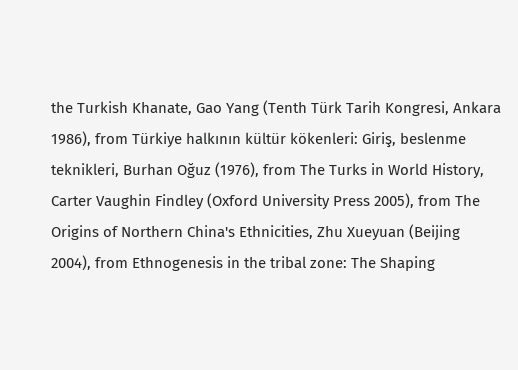the Turkish Khanate, Gao Yang (Tenth Türk Tarih Kongresi, Ankara 1986), from Türkiye halkının kültür kökenleri: Giriş, beslenme teknikleri, Burhan Oğuz (1976), from The Turks in World History, Carter Vaughin Findley (Oxford University Press 2005), from The Origins of Northern China's Ethnicities, Zhu Xueyuan (Beijing 2004), from Ethnogenesis in the tribal zone: The Shaping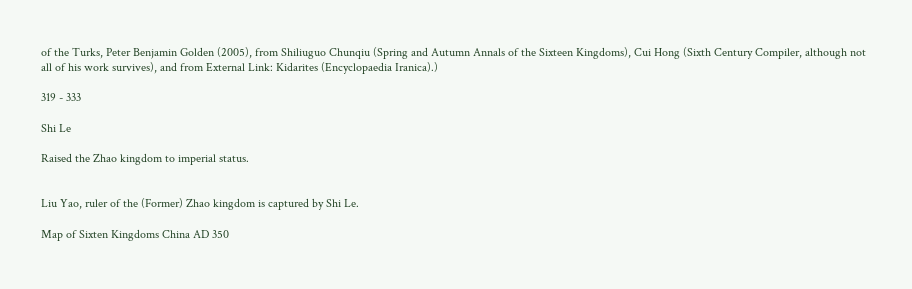of the Turks, Peter Benjamin Golden (2005), from Shiliuguo Chunqiu (Spring and Autumn Annals of the Sixteen Kingdoms), Cui Hong (Sixth Century Compiler, although not all of his work survives), and from External Link: Kidarites (Encyclopaedia Iranica).)

319 - 333

Shi Le

Raised the Zhao kingdom to imperial status.


Liu Yao, ruler of the (Former) Zhao kingdom is captured by Shi Le.

Map of Sixten Kingdoms China AD 350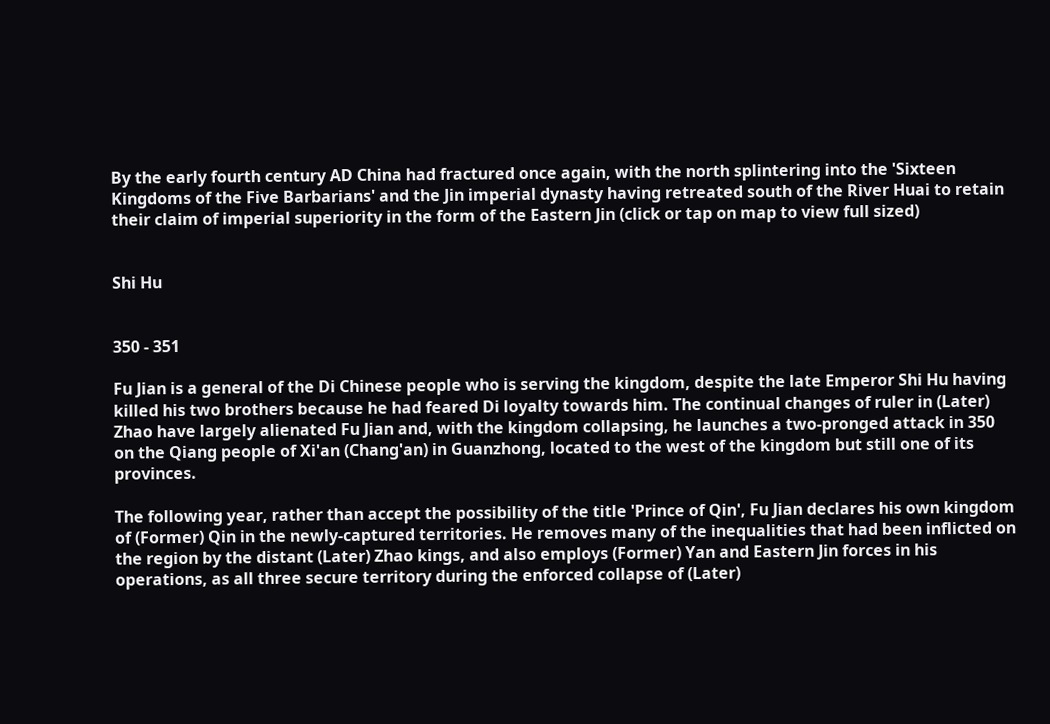By the early fourth century AD China had fractured once again, with the north splintering into the 'Sixteen Kingdoms of the Five Barbarians' and the Jin imperial dynasty having retreated south of the River Huai to retain their claim of imperial superiority in the form of the Eastern Jin (click or tap on map to view full sized)


Shi Hu


350 - 351

Fu Jian is a general of the Di Chinese people who is serving the kingdom, despite the late Emperor Shi Hu having killed his two brothers because he had feared Di loyalty towards him. The continual changes of ruler in (Later) Zhao have largely alienated Fu Jian and, with the kingdom collapsing, he launches a two-pronged attack in 350 on the Qiang people of Xi'an (Chang'an) in Guanzhong, located to the west of the kingdom but still one of its provinces.

The following year, rather than accept the possibility of the title 'Prince of Qin', Fu Jian declares his own kingdom of (Former) Qin in the newly-captured territories. He removes many of the inequalities that had been inflicted on the region by the distant (Later) Zhao kings, and also employs (Former) Yan and Eastern Jin forces in his operations, as all three secure territory during the enforced collapse of (Later)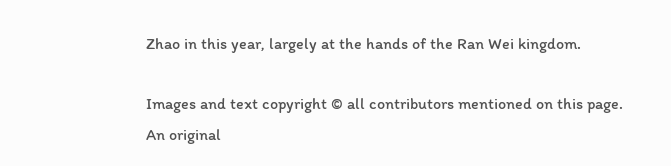Zhao in this year, largely at the hands of the Ran Wei kingdom.

Images and text copyright © all contributors mentioned on this page. An original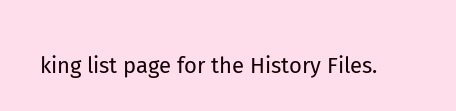king list page for the History Files.